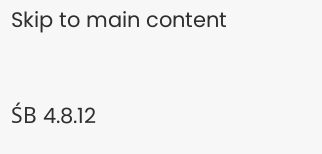Skip to main content

ŚB 4.8.12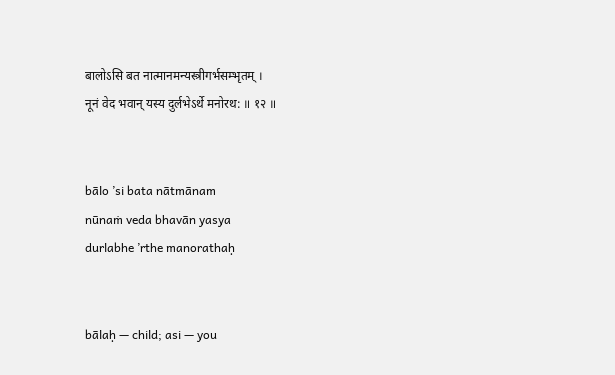बालोऽसि बत नात्मानमन्यस्त्रीगर्भसम्भृतम् ।
नूनं वेद भवान् यस्य दुर्लभेऽर्थे मनोरथ: ॥ १२ ॥


bālo ’si bata nātmānam
nūnaṁ veda bhavān yasya
durlabhe ’rthe manorathaḥ


bālaḥ — child; asi — you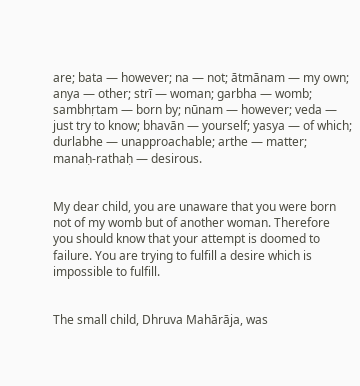are; bata — however; na — not; ātmānam — my own; anya — other; strī — woman; garbha — womb; sambhṛtam — born by; nūnam — however; veda — just try to know; bhavān — yourself; yasya — of which; durlabhe — unapproachable; arthe — matter; manaḥ-rathaḥ — desirous.


My dear child, you are unaware that you were born not of my womb but of another woman. Therefore you should know that your attempt is doomed to failure. You are trying to fulfill a desire which is impossible to fulfill.


The small child, Dhruva Mahārāja, was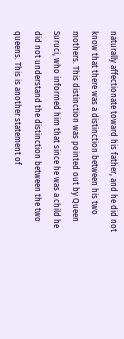naturally affectionate toward his father, and he did not know that there was a distinction between his two mothers. This distinction was pointed out by Queen Suruci, who informed him that since he was a child he did not understand the distinction between the two queens. This is another statement of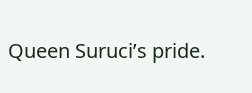Queen Suruci’s pride.